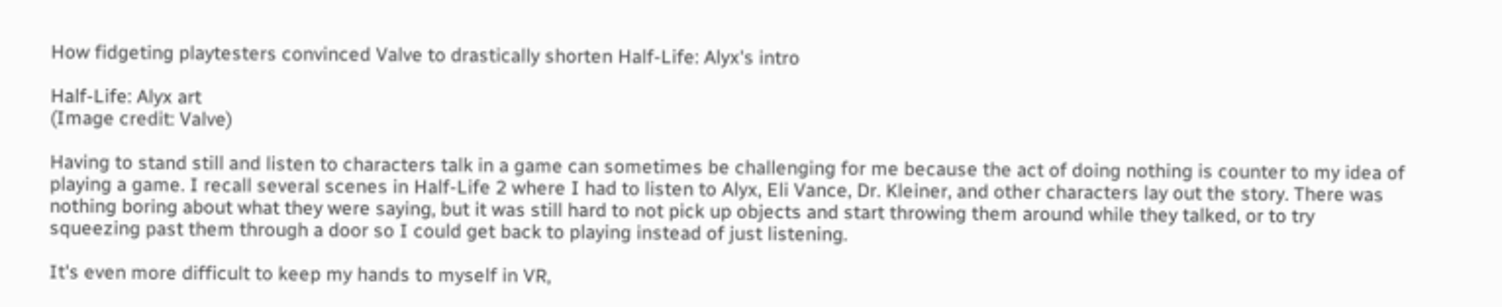How fidgeting playtesters convinced Valve to drastically shorten Half-Life: Alyx's intro

Half-Life: Alyx art
(Image credit: Valve)

Having to stand still and listen to characters talk in a game can sometimes be challenging for me because the act of doing nothing is counter to my idea of playing a game. I recall several scenes in Half-Life 2 where I had to listen to Alyx, Eli Vance, Dr. Kleiner, and other characters lay out the story. There was nothing boring about what they were saying, but it was still hard to not pick up objects and start throwing them around while they talked, or to try squeezing past them through a door so I could get back to playing instead of just listening.

It's even more difficult to keep my hands to myself in VR,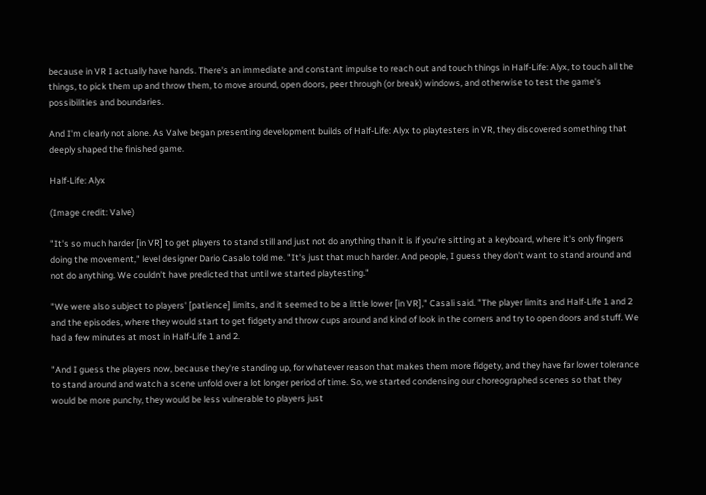because in VR I actually have hands. There's an immediate and constant impulse to reach out and touch things in Half-Life: Alyx, to touch all the things, to pick them up and throw them, to move around, open doors, peer through (or break) windows, and otherwise to test the game's possibilities and boundaries.

And I'm clearly not alone. As Valve began presenting development builds of Half-Life: Alyx to playtesters in VR, they discovered something that deeply shaped the finished game.

Half-Life: Alyx

(Image credit: Valve)

"It's so much harder [in VR] to get players to stand still and just not do anything than it is if you're sitting at a keyboard, where it's only fingers doing the movement," level designer Dario Casalo told me. "It's just that much harder. And people, I guess they don't want to stand around and not do anything. We couldn't have predicted that until we started playtesting."

"We were also subject to players' [patience] limits, and it seemed to be a little lower [in VR]," Casali said. "The player limits and Half-Life 1 and 2 and the episodes, where they would start to get fidgety and throw cups around and kind of look in the corners and try to open doors and stuff. We had a few minutes at most in Half-Life 1 and 2.

"And I guess the players now, because they're standing up, for whatever reason that makes them more fidgety, and they have far lower tolerance to stand around and watch a scene unfold over a lot longer period of time. So, we started condensing our choreographed scenes so that they would be more punchy, they would be less vulnerable to players just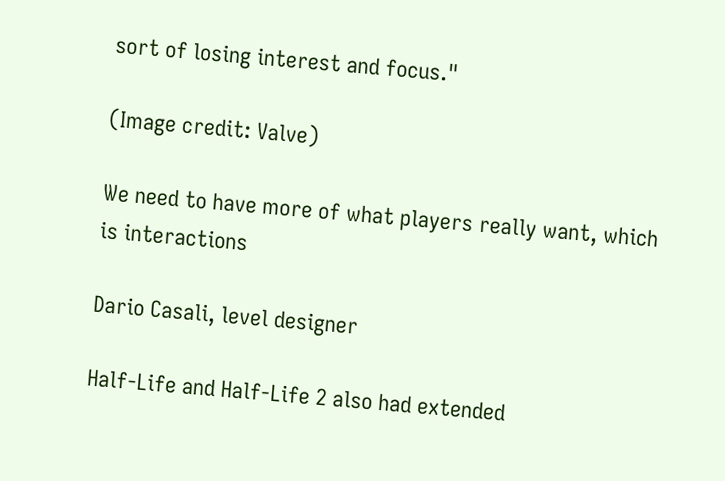sort of losing interest and focus."

(Image credit: Valve)

We need to have more of what players really want, which is interactions

Dario Casali, level designer

Half-Life and Half-Life 2 also had extended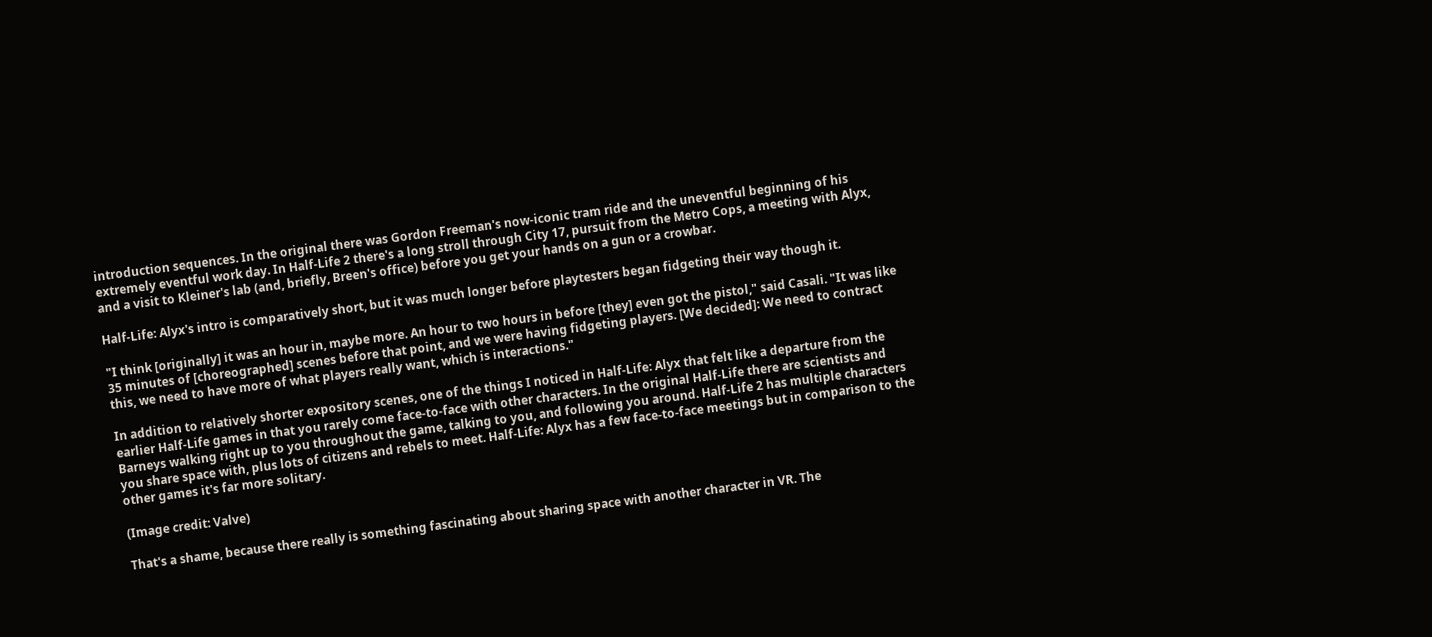introduction sequences. In the original there was Gordon Freeman's now-iconic tram ride and the uneventful beginning of his extremely eventful work day. In Half-Life 2 there's a long stroll through City 17, pursuit from the Metro Cops, a meeting with Alyx, and a visit to Kleiner's lab (and, briefly, Breen's office) before you get your hands on a gun or a crowbar.

Half-Life: Alyx's intro is comparatively short, but it was much longer before playtesters began fidgeting their way though it.

"I think [originally] it was an hour in, maybe more. An hour to two hours in before [they] even got the pistol," said Casali. "It was like 35 minutes of [choreographed] scenes before that point, and we were having fidgeting players. [We decided]: We need to contract this, we need to have more of what players really want, which is interactions."

In addition to relatively shorter expository scenes, one of the things I noticed in Half-Life: Alyx that felt like a departure from the earlier Half-Life games in that you rarely come face-to-face with other characters. In the original Half-Life there are scientists and Barneys walking right up to you throughout the game, talking to you, and following you around. Half-Life 2 has multiple characters you share space with, plus lots of citizens and rebels to meet. Half-Life: Alyx has a few face-to-face meetings but in comparison to the other games it's far more solitary.

(Image credit: Valve)

That's a shame, because there really is something fascinating about sharing space with another character in VR. The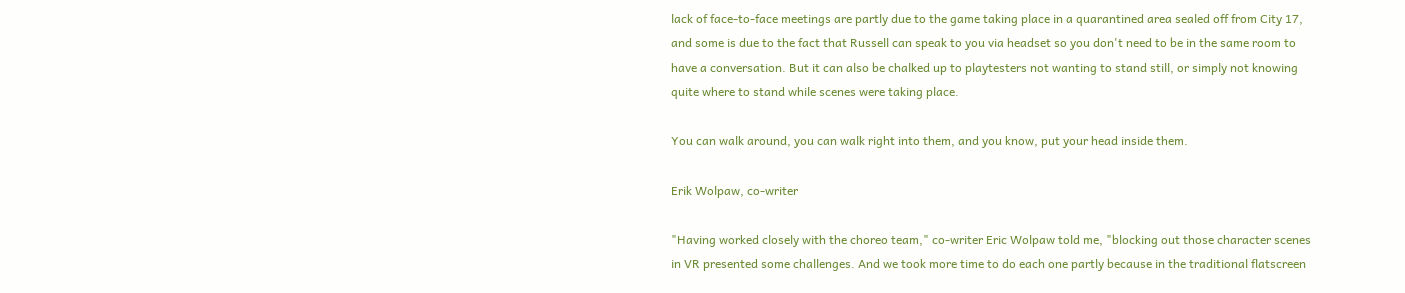lack of face-to-face meetings are partly due to the game taking place in a quarantined area sealed off from City 17, and some is due to the fact that Russell can speak to you via headset so you don't need to be in the same room to have a conversation. But it can also be chalked up to playtesters not wanting to stand still, or simply not knowing quite where to stand while scenes were taking place.

You can walk around, you can walk right into them, and you know, put your head inside them.

Erik Wolpaw, co-writer

"Having worked closely with the choreo team," co-writer Eric Wolpaw told me, "blocking out those character scenes in VR presented some challenges. And we took more time to do each one partly because in the traditional flatscreen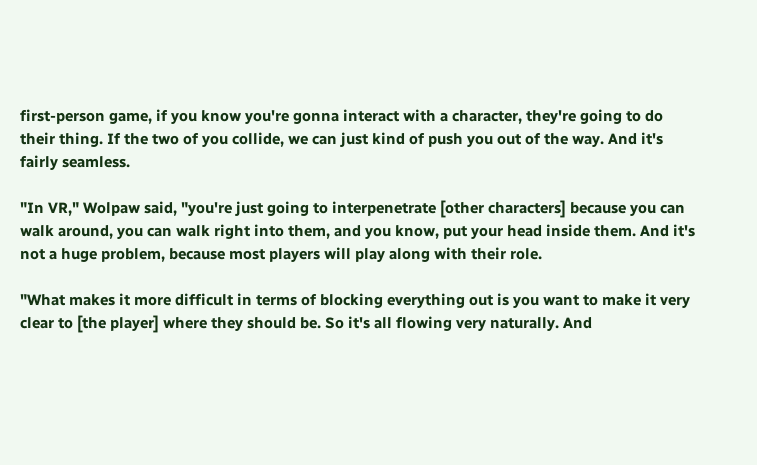first-person game, if you know you're gonna interact with a character, they're going to do their thing. If the two of you collide, we can just kind of push you out of the way. And it's fairly seamless.

"In VR," Wolpaw said, "you're just going to interpenetrate [other characters] because you can walk around, you can walk right into them, and you know, put your head inside them. And it's not a huge problem, because most players will play along with their role.

"What makes it more difficult in terms of blocking everything out is you want to make it very clear to [the player] where they should be. So it's all flowing very naturally. And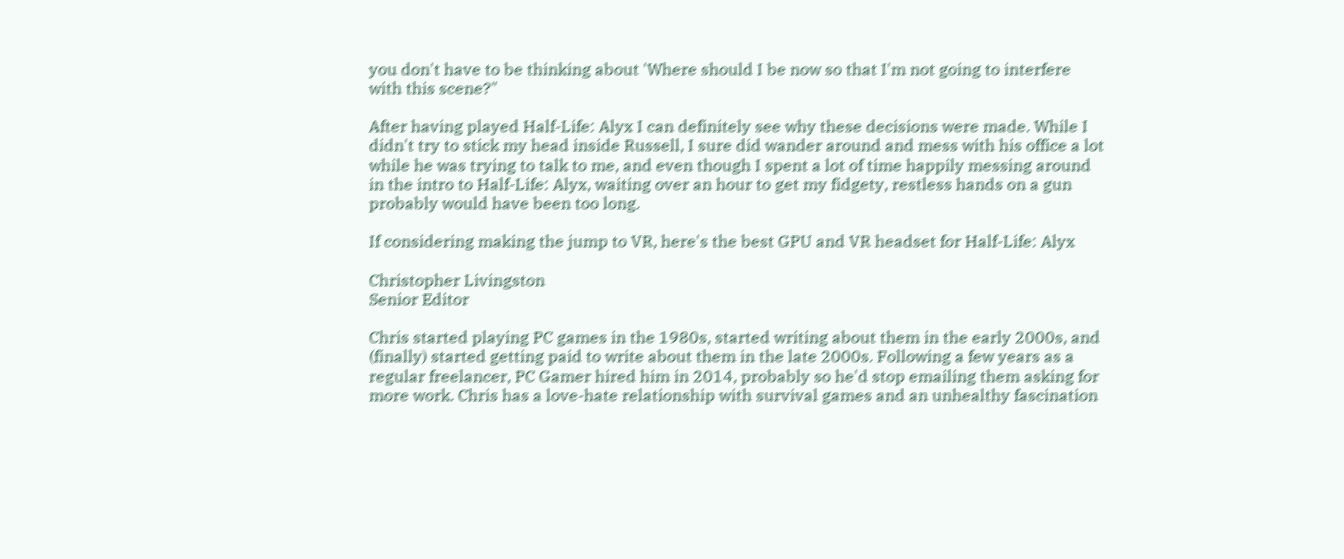you don't have to be thinking about 'Where should I be now so that I'm not going to interfere with this scene?"

After having played Half-Life: Alyx I can definitely see why these decisions were made. While I didn't try to stick my head inside Russell, I sure did wander around and mess with his office a lot while he was trying to talk to me, and even though I spent a lot of time happily messing around in the intro to Half-Life: Alyx, waiting over an hour to get my fidgety, restless hands on a gun probably would have been too long.

If considering making the jump to VR, here's the best GPU and VR headset for Half-Life: Alyx

Christopher Livingston
Senior Editor

Chris started playing PC games in the 1980s, started writing about them in the early 2000s, and (finally) started getting paid to write about them in the late 2000s. Following a few years as a regular freelancer, PC Gamer hired him in 2014, probably so he'd stop emailing them asking for more work. Chris has a love-hate relationship with survival games and an unhealthy fascination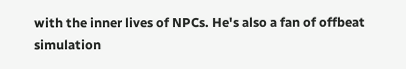with the inner lives of NPCs. He's also a fan of offbeat simulation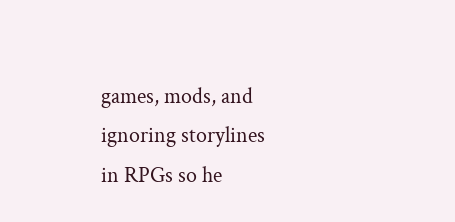games, mods, and ignoring storylines in RPGs so he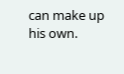can make up his own.